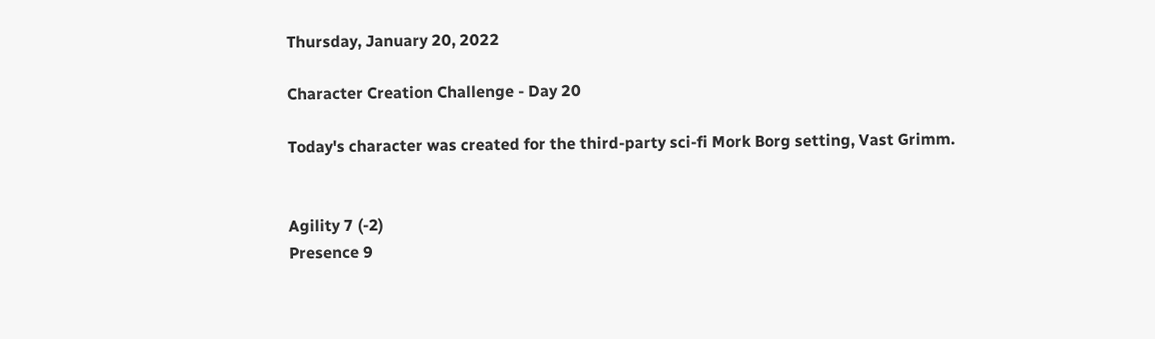Thursday, January 20, 2022

Character Creation Challenge - Day 20

Today's character was created for the third-party sci-fi Mork Borg setting, Vast Grimm.


Agility 7 (-2)
Presence 9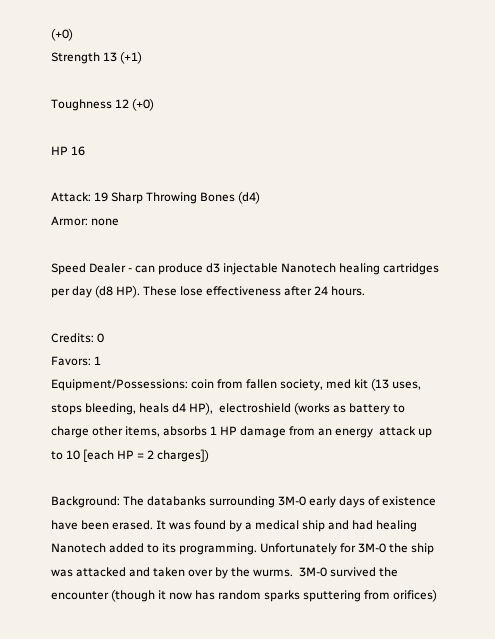(+0)
Strength 13 (+1)

Toughness 12 (+0)

HP 16

Attack: 19 Sharp Throwing Bones (d4)
Armor: none

Speed Dealer - can produce d3 injectable Nanotech healing cartridges per day (d8 HP). These lose effectiveness after 24 hours.

Credits: 0
Favors: 1
Equipment/Possessions: coin from fallen society, med kit (13 uses, stops bleeding, heals d4 HP),  electroshield (works as battery to charge other items, absorbs 1 HP damage from an energy  attack up to 10 [each HP = 2 charges])

Background: The databanks surrounding 3M-0 early days of existence have been erased. It was found by a medical ship and had healing Nanotech added to its programming. Unfortunately for 3M-0 the ship was attacked and taken over by the wurms.  3M-0 survived the encounter (though it now has random sparks sputtering from orifices)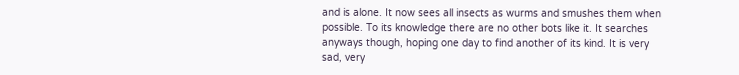and is alone. It now sees all insects as wurms and smushes them when possible. To its knowledge there are no other bots like it. It searches anyways though, hoping one day to find another of its kind. It is very sad, very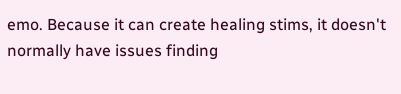emo. Because it can create healing stims, it doesn't normally have issues finding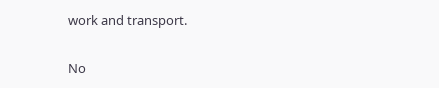work and transport.

No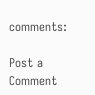comments:

Post a Comment